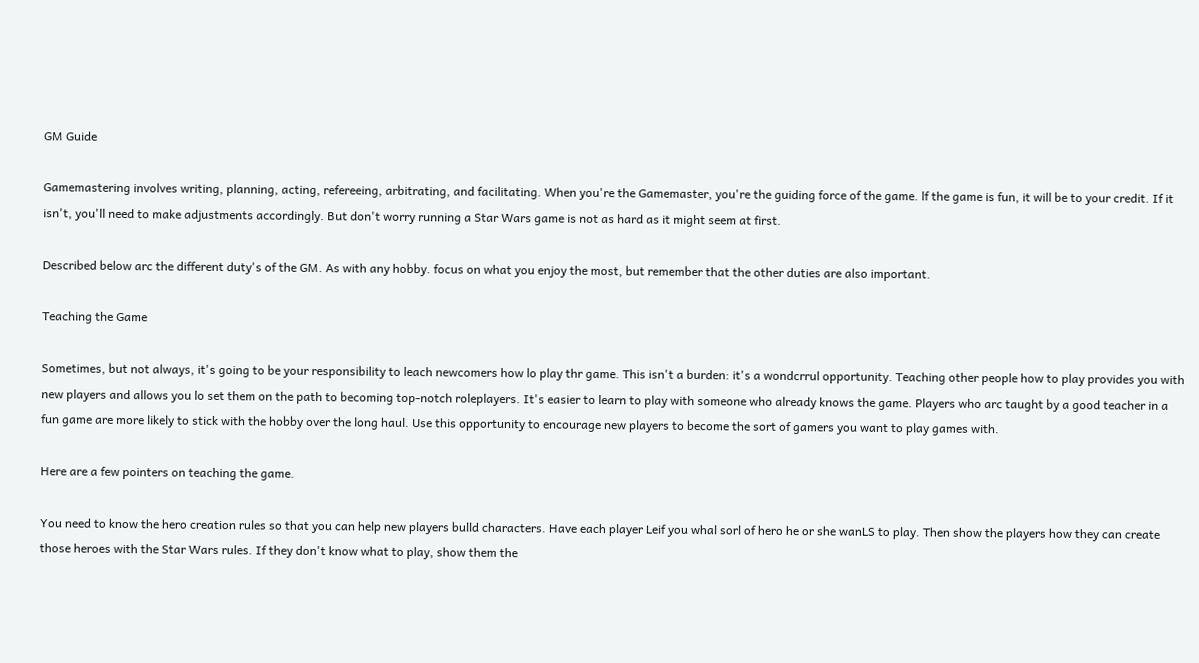GM Guide

Gamemastering involves writing, planning, acting, refereeing, arbitrating, and facilitating. When you're the Gamemaster, you're the guiding force of the game. lf the game is fun, it will be to your credit. If it isn't, you'll need to make adjustments accordingly. But don't worry running a Star Wars game is not as hard as it might seem at first.

Described below arc the different duty's of the GM. As with any hobby. focus on what you enjoy the most, but remember that the other duties are also important.

Teaching the Game

Sometimes, but not always, it's going to be your responsibility to leach newcomers how lo play thr game. This isn't a burden: it's a wondcrrul opportunity. Teaching other people how to play provides you with new players and allows you lo set them on the path to becoming top-notch roleplayers. It's easier to learn to play with someone who already knows the game. Players who arc taught by a good teacher in a fun game are more likely to stick with the hobby over the long haul. Use this opportunity to encourage new players to become the sort of gamers you want to play games with.

Here are a few pointers on teaching the game.

You need to know the hero creation rules so that you can help new players bulld characters. Have each player Leif you whal sorl of hero he or she wanLS to play. Then show the players how they can create those heroes with the Star Wars rules. If they don't know what to play, show them the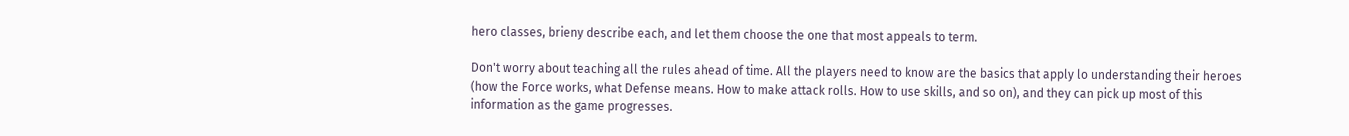hero classes, brieny describe each, and let them choose the one that most appeals to term.

Don't worry about teaching all the rules ahead of time. All the players need to know are the basics that apply lo understanding their heroes (how the Force works, what Defense means. How to make attack rolls. How to use skills, and so on), and they can pick up most of this information as the game progresses.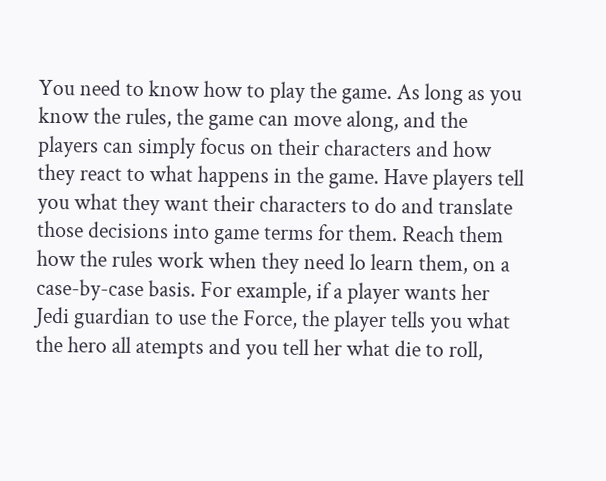You need to know how to play the game. As long as you know the rules, the game can move along, and the players can simply focus on their characters and how they react to what happens in the game. Have players tell you what they want their characters to do and translate those decisions into game terms for them. Reach them how the rules work when they need lo learn them, on a case-by-case basis. For example, if a player wants her Jedi guardian to use the Force, the player tells you what the hero all atempts and you tell her what die to roll,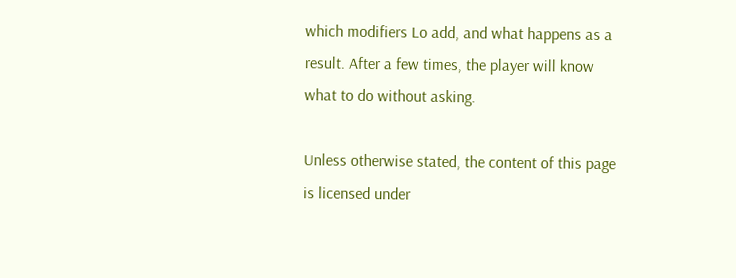which modifiers Lo add, and what happens as a result. After a few times, the player will know what to do without asking.

Unless otherwise stated, the content of this page is licensed under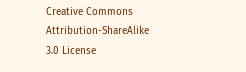Creative Commons Attribution-ShareAlike 3.0 License